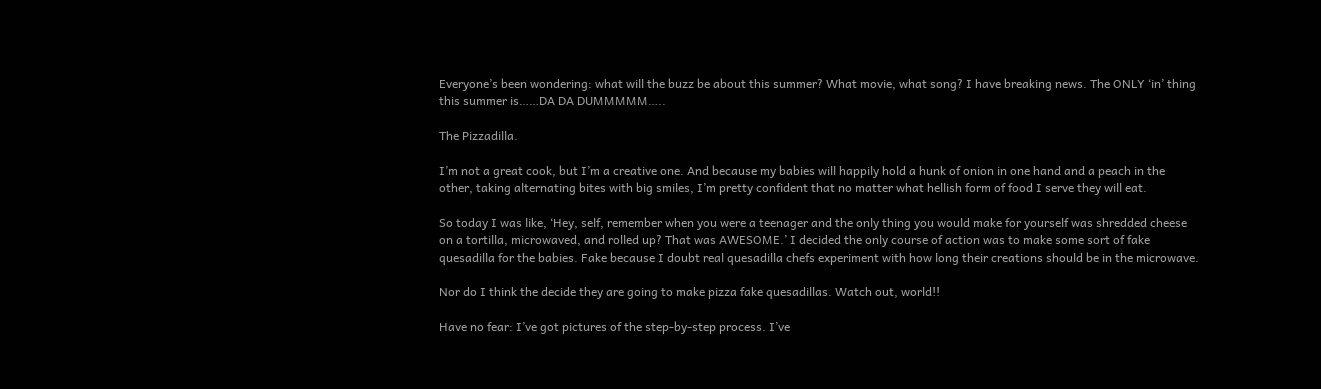Everyone’s been wondering: what will the buzz be about this summer? What movie, what song? I have breaking news. The ONLY ‘in’ thing this summer is……DA DA DUMMMMM…..

The Pizzadilla.

I’m not a great cook, but I’m a creative one. And because my babies will happily hold a hunk of onion in one hand and a peach in the other, taking alternating bites with big smiles, I’m pretty confident that no matter what hellish form of food I serve they will eat.

So today I was like, ‘Hey, self, remember when you were a teenager and the only thing you would make for yourself was shredded cheese on a tortilla, microwaved, and rolled up? That was AWESOME.’ I decided the only course of action was to make some sort of fake quesadilla for the babies. Fake because I doubt real quesadilla chefs experiment with how long their creations should be in the microwave.

Nor do I think the decide they are going to make pizza fake quesadillas. Watch out, world!!

Have no fear: I’ve got pictures of the step-by-step process. I’ve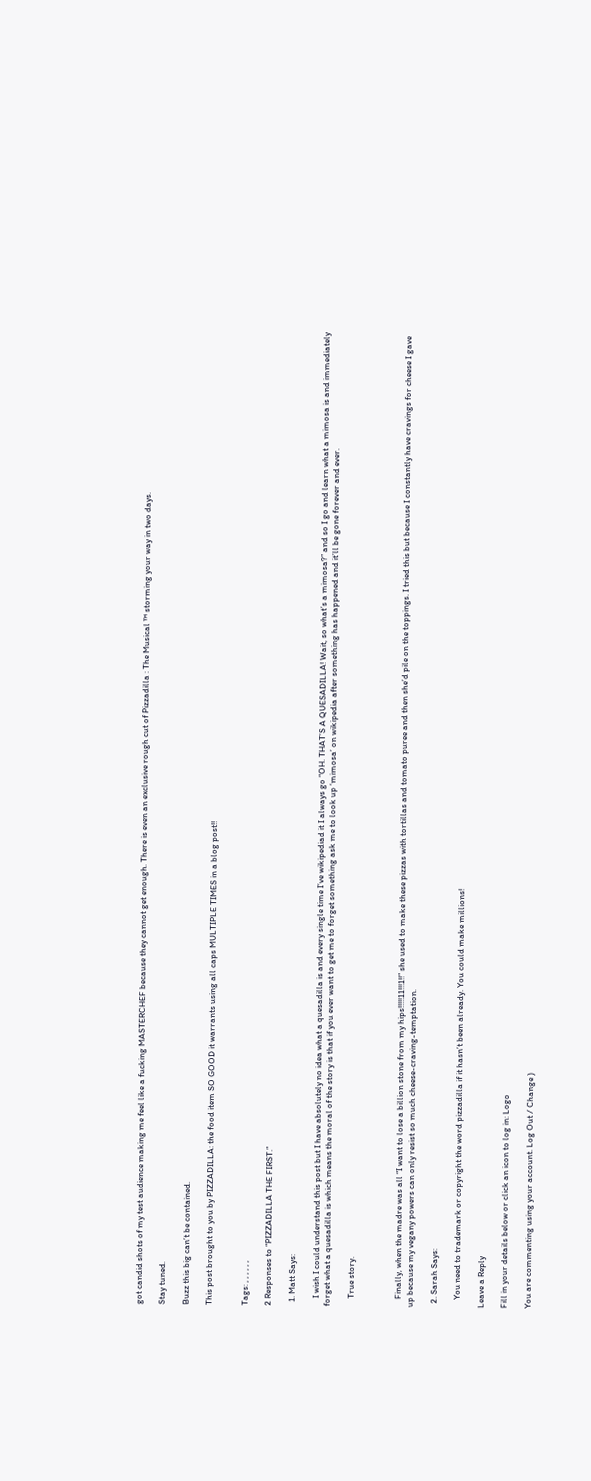got candid shots of my test audience making me feel like a fucking MASTERCHEF because they cannot get enough. There is even an exclusive rough cut of Pizzadilla : The Musical ™ storming your way in two days.

Stay tuned.

Buzz this big can’t be contained.

This post brought to you by PIZZADILLA: the food item SO GOOD it warrants using all caps MULTIPLE TIMES in a blog post!!


Tags: , , , , , ,

2 Responses to “PIZZADILLA THE FIRST.”

  1. Matt Says:

    I wish I could understand this post but I have absolutely no idea what a quesadilla is and every single time I’ve wikipediad it I always go “OH. THAT’S A QUESADILLA! Wait, so what’s a mimosa?” and so I go and learn what a mimosa is and immediately forget what a quesadilla is which means the moral of the story is that if you ever want to get me to forget something ask me to look up ‘mimosa’ on wikipedia after something has happened and it’ll be gone forever and ever.

    True story.



    Finally, when the madre was all “I want to lose a billion stone from my hips!!!!!11!!!1!!” she used to make these pizzas with tortillas and tomato puree and then she’d pile on the toppings. I tried this but because I constantly have cravings for cheese I gave up because my vegany powers can only resist so much cheese-craving-temptation.

  2. Sarah Says:

    You need to trademark or copyright the word pizzadilla if it hasn’t been already. You could make millions!

Leave a Reply

Fill in your details below or click an icon to log in: Logo

You are commenting using your account. Log Out / Change )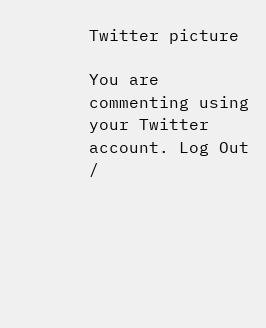Twitter picture

You are commenting using your Twitter account. Log Out /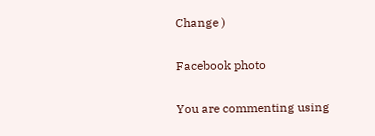Change )

Facebook photo

You are commenting using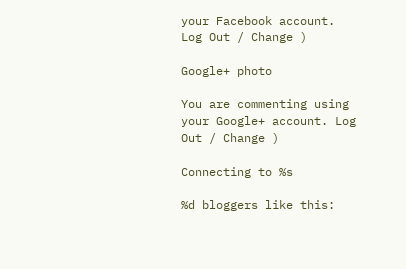your Facebook account. Log Out / Change )

Google+ photo

You are commenting using your Google+ account. Log Out / Change )

Connecting to %s

%d bloggers like this: